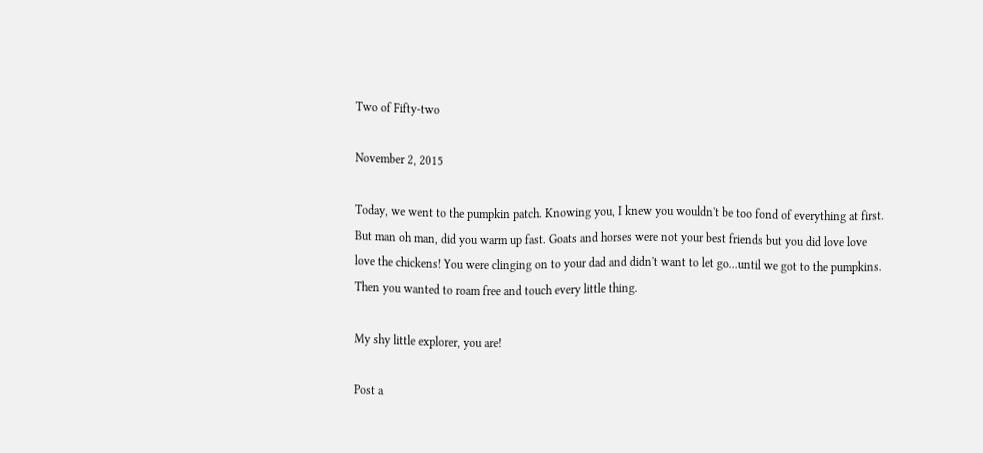Two of Fifty-two

November 2, 2015

Today, we went to the pumpkin patch. Knowing you, I knew you wouldn't be too fond of everything at first. But man oh man, did you warm up fast. Goats and horses were not your best friends but you did love love love the chickens! You were clinging on to your dad and didn't want to let go...until we got to the pumpkins. Then you wanted to roam free and touch every little thing.

My shy little explorer, you are!

Post a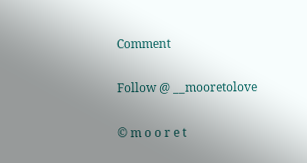Comment

Follow @ __mooretolove

© m o o r e t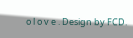o l o v e . Design by FCD.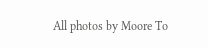All photos by Moore To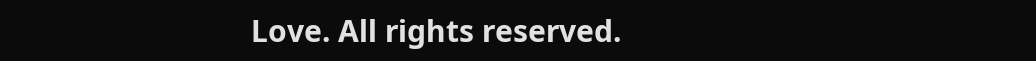Love. All rights reserved.